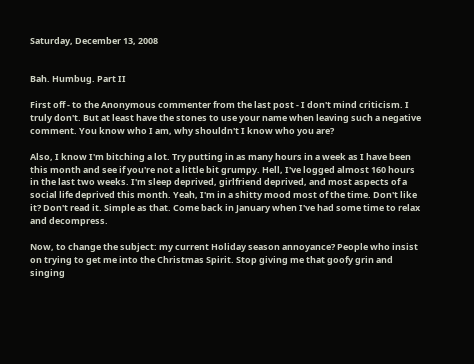Saturday, December 13, 2008


Bah. Humbug. Part II

First off - to the Anonymous commenter from the last post - I don't mind criticism. I truly don't. But at least have the stones to use your name when leaving such a negative comment. You know who I am, why shouldn't I know who you are?

Also, I know I'm bitching a lot. Try putting in as many hours in a week as I have been this month and see if you're not a little bit grumpy. Hell, I've logged almost 160 hours in the last two weeks. I'm sleep deprived, girlfriend deprived, and most aspects of a social life deprived this month. Yeah, I'm in a shitty mood most of the time. Don't like it? Don't read it. Simple as that. Come back in January when I've had some time to relax and decompress.

Now, to change the subject: my current Holiday season annoyance? People who insist on trying to get me into the Christmas Spirit. Stop giving me that goofy grin and singing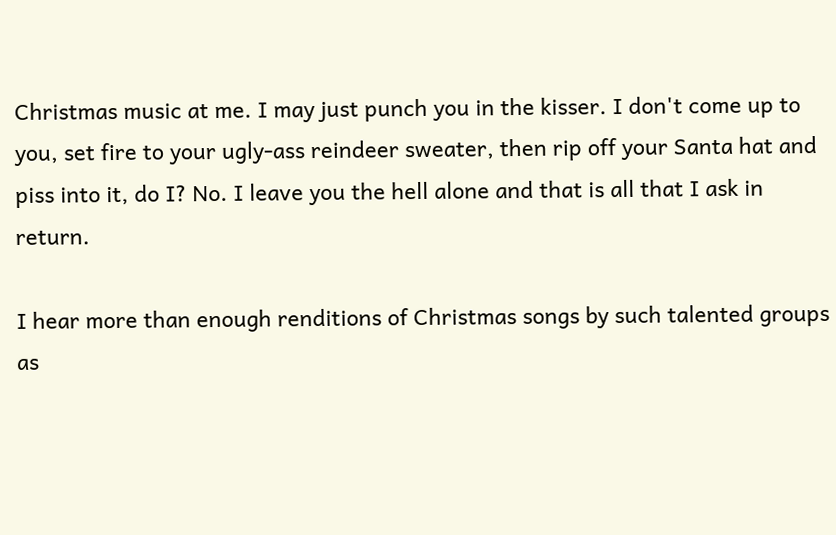Christmas music at me. I may just punch you in the kisser. I don't come up to you, set fire to your ugly-ass reindeer sweater, then rip off your Santa hat and piss into it, do I? No. I leave you the hell alone and that is all that I ask in return.

I hear more than enough renditions of Christmas songs by such talented groups as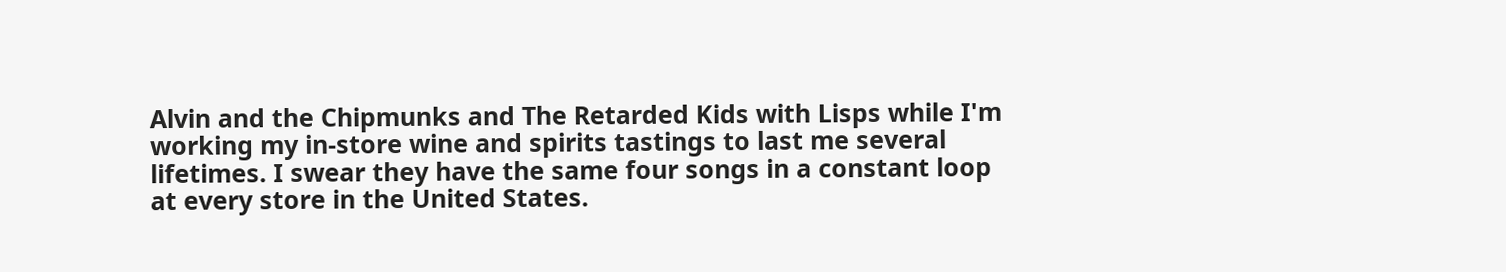Alvin and the Chipmunks and The Retarded Kids with Lisps while I'm working my in-store wine and spirits tastings to last me several lifetimes. I swear they have the same four songs in a constant loop at every store in the United States.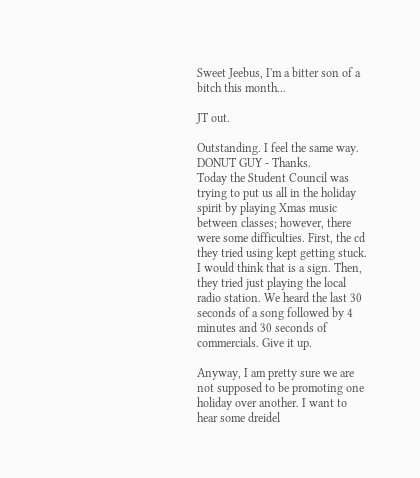Sweet Jeebus, I'm a bitter son of a bitch this month...

JT out.

Outstanding. I feel the same way.
DONUT GUY - Thanks.
Today the Student Council was trying to put us all in the holiday spirit by playing Xmas music between classes; however, there were some difficulties. First, the cd they tried using kept getting stuck. I would think that is a sign. Then, they tried just playing the local radio station. We heard the last 30 seconds of a song followed by 4 minutes and 30 seconds of commercials. Give it up.

Anyway, I am pretty sure we are not supposed to be promoting one holiday over another. I want to hear some dreidel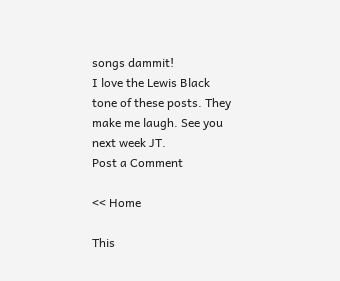songs dammit!
I love the Lewis Black tone of these posts. They make me laugh. See you next week JT.
Post a Comment

<< Home

This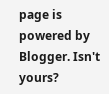page is powered by Blogger. Isn't yours?